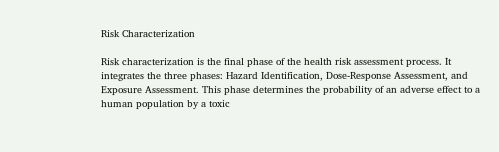Risk Characterization

Risk characterization is the final phase of the health risk assessment process. It integrates the three phases: Hazard Identification, Dose-Response Assessment, and Exposure Assessment. This phase determines the probability of an adverse effect to a human population by a toxic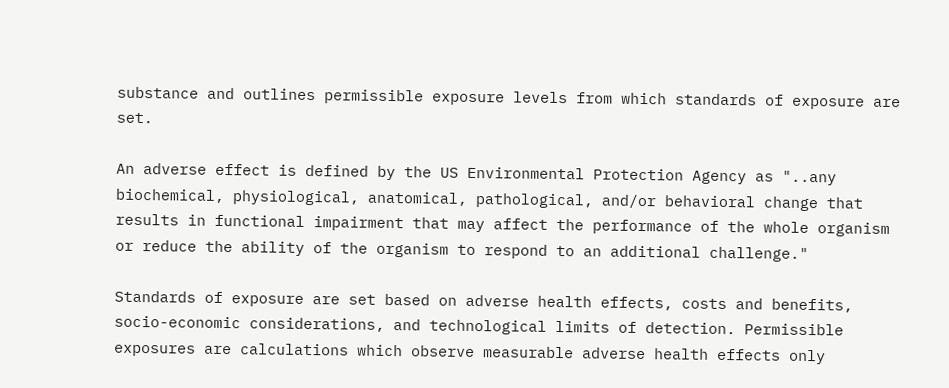substance and outlines permissible exposure levels from which standards of exposure are set.

An adverse effect is defined by the US Environmental Protection Agency as "..any biochemical, physiological, anatomical, pathological, and/or behavioral change that results in functional impairment that may affect the performance of the whole organism or reduce the ability of the organism to respond to an additional challenge."

Standards of exposure are set based on adverse health effects, costs and benefits, socio-economic considerations, and technological limits of detection. Permissible exposures are calculations which observe measurable adverse health effects only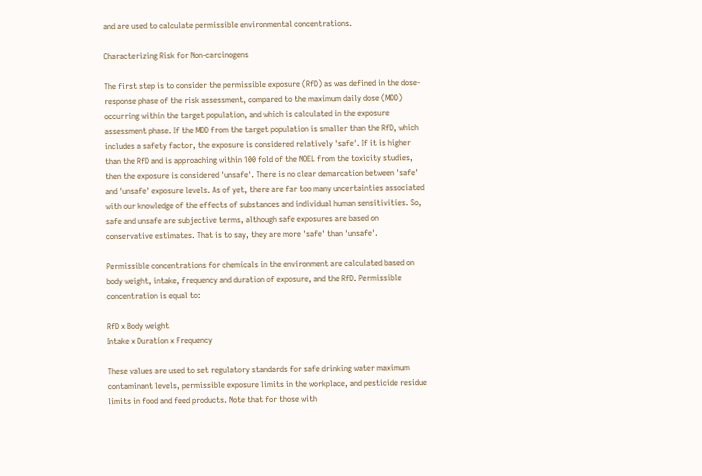and are used to calculate permissible environmental concentrations.

Characterizing Risk for Non-carcinogens

The first step is to consider the permissible exposure (RfD) as was defined in the dose-response phase of the risk assessment, compared to the maximum daily dose (MDD) occurring within the target population, and which is calculated in the exposure assessment phase. If the MDD from the target population is smaller than the RfD, which includes a safety factor, the exposure is considered relatively 'safe'. If it is higher than the RfD and is approaching within 100 fold of the NOEL from the toxicity studies, then the exposure is considered 'unsafe'. There is no clear demarcation between 'safe' and 'unsafe' exposure levels. As of yet, there are far too many uncertainties associated with our knowledge of the effects of substances and individual human sensitivities. So, safe and unsafe are subjective terms, although safe exposures are based on conservative estimates. That is to say, they are more 'safe' than 'unsafe'.

Permissible concentrations for chemicals in the environment are calculated based on body weight, intake, frequency and duration of exposure, and the RfD. Permissible concentration is equal to:

RfD x Body weight
Intake x Duration x Frequency

These values are used to set regulatory standards for safe drinking water maximum contaminant levels, permissible exposure limits in the workplace, and pesticide residue limits in food and feed products. Note that for those with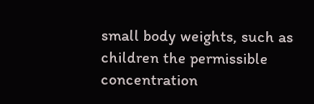small body weights, such as children the permissible concentration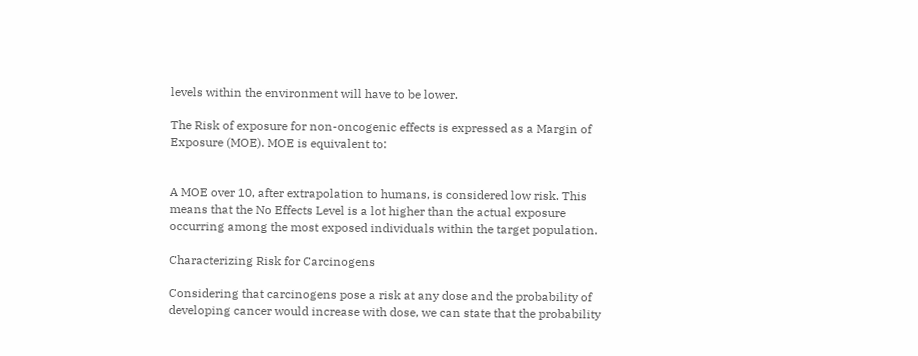levels within the environment will have to be lower.

The Risk of exposure for non-oncogenic effects is expressed as a Margin of Exposure (MOE). MOE is equivalent to:


A MOE over 10, after extrapolation to humans, is considered low risk. This means that the No Effects Level is a lot higher than the actual exposure occurring among the most exposed individuals within the target population.

Characterizing Risk for Carcinogens

Considering that carcinogens pose a risk at any dose and the probability of developing cancer would increase with dose, we can state that the probability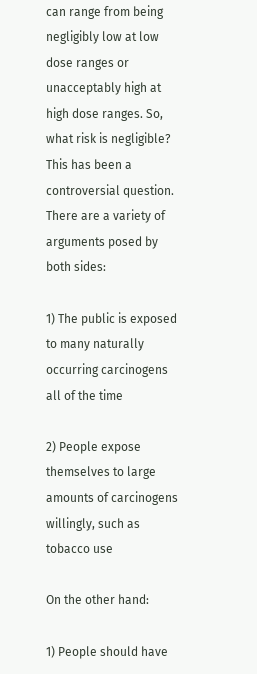can range from being negligibly low at low dose ranges or unacceptably high at high dose ranges. So, what risk is negligible? This has been a controversial question. There are a variety of arguments posed by both sides:

1) The public is exposed to many naturally occurring carcinogens all of the time

2) People expose themselves to large amounts of carcinogens willingly, such as tobacco use

On the other hand:

1) People should have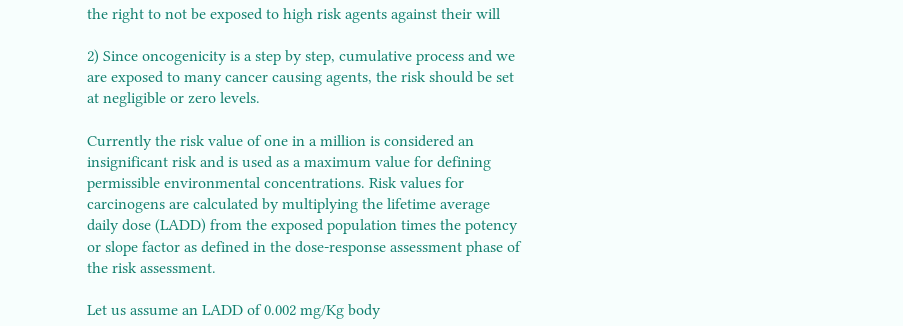the right to not be exposed to high risk agents against their will

2) Since oncogenicity is a step by step, cumulative process and we are exposed to many cancer causing agents, the risk should be set at negligible or zero levels.

Currently the risk value of one in a million is considered an insignificant risk and is used as a maximum value for defining permissible environmental concentrations. Risk values for carcinogens are calculated by multiplying the lifetime average daily dose (LADD) from the exposed population times the potency or slope factor as defined in the dose-response assessment phase of the risk assessment.

Let us assume an LADD of 0.002 mg/Kg body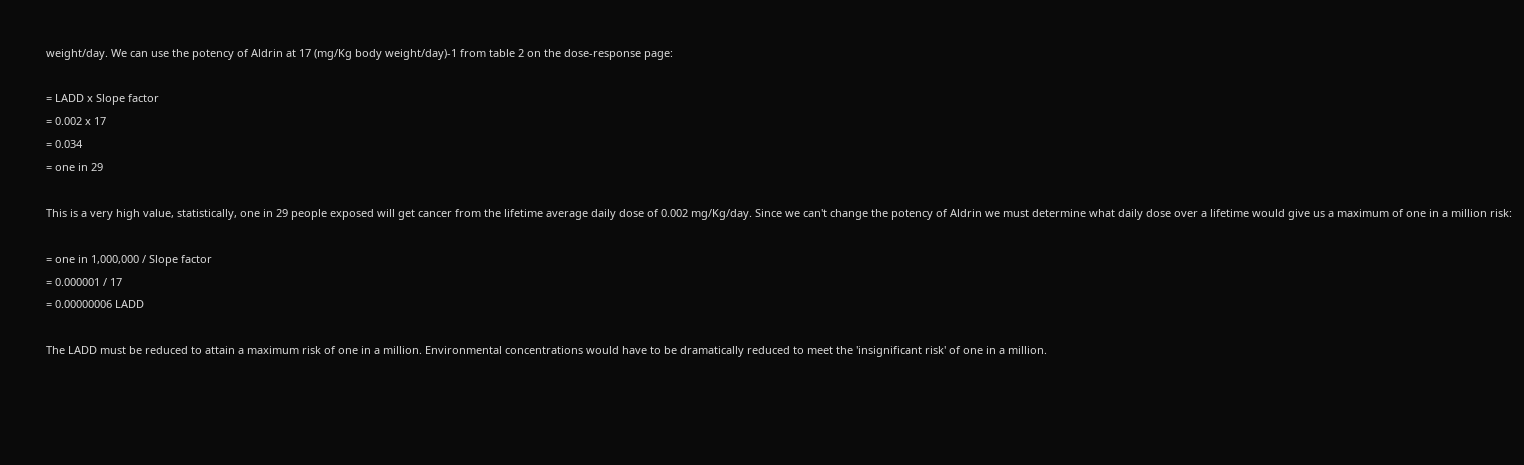weight/day. We can use the potency of Aldrin at 17 (mg/Kg body weight/day)-1 from table 2 on the dose-response page:

= LADD x Slope factor
= 0.002 x 17
= 0.034
= one in 29

This is a very high value, statistically, one in 29 people exposed will get cancer from the lifetime average daily dose of 0.002 mg/Kg/day. Since we can't change the potency of Aldrin we must determine what daily dose over a lifetime would give us a maximum of one in a million risk:

= one in 1,000,000 / Slope factor
= 0.000001 / 17
= 0.00000006 LADD

The LADD must be reduced to attain a maximum risk of one in a million. Environmental concentrations would have to be dramatically reduced to meet the 'insignificant risk' of one in a million.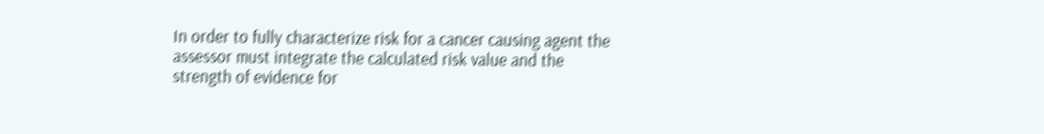In order to fully characterize risk for a cancer causing agent the assessor must integrate the calculated risk value and the strength of evidence for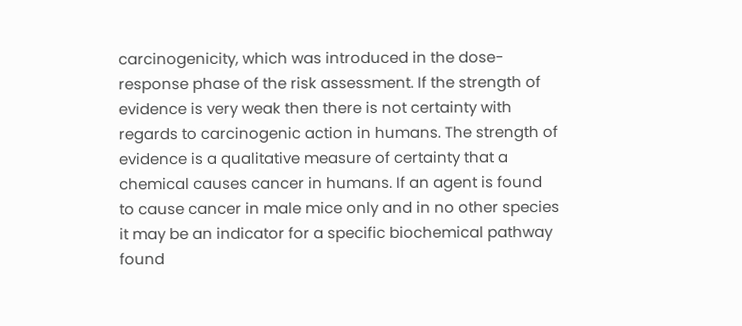carcinogenicity, which was introduced in the dose-response phase of the risk assessment. If the strength of evidence is very weak then there is not certainty with regards to carcinogenic action in humans. The strength of evidence is a qualitative measure of certainty that a chemical causes cancer in humans. If an agent is found to cause cancer in male mice only and in no other species it may be an indicator for a specific biochemical pathway found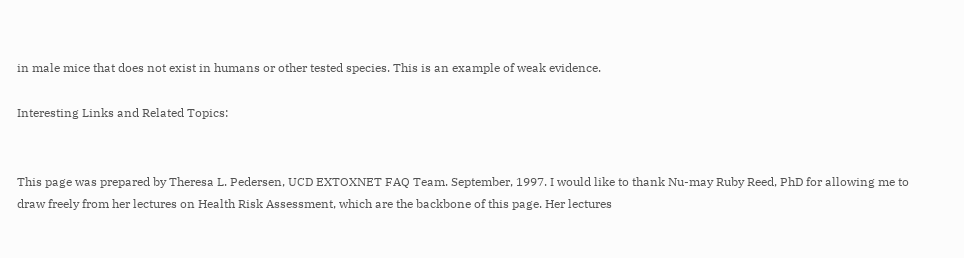in male mice that does not exist in humans or other tested species. This is an example of weak evidence.

Interesting Links and Related Topics:


This page was prepared by Theresa L. Pedersen, UCD EXTOXNET FAQ Team. September, 1997. I would like to thank Nu-may Ruby Reed, PhD for allowing me to draw freely from her lectures on Health Risk Assessment, which are the backbone of this page. Her lectures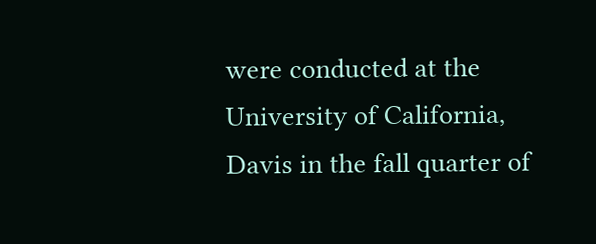were conducted at the University of California, Davis in the fall quarter of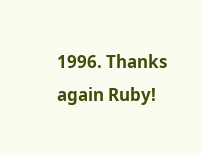1996. Thanks again Ruby!